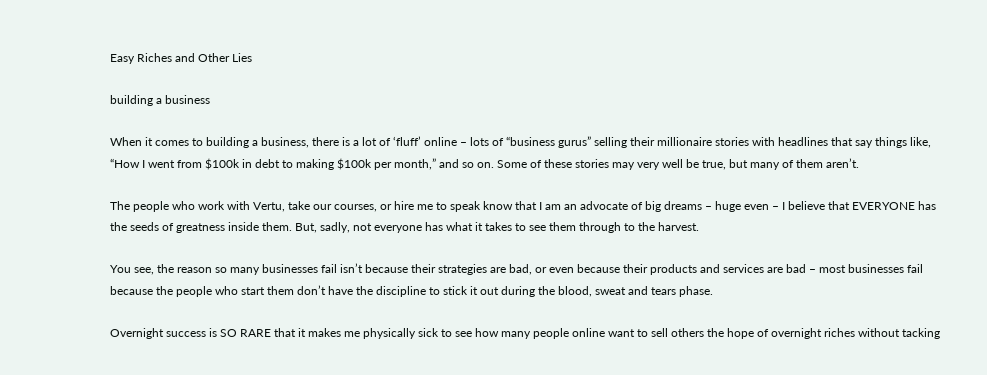Easy Riches and Other Lies

building a business

When it comes to building a business, there is a lot of ‘fluff’ online – lots of “business gurus” selling their millionaire stories with headlines that say things like, “How I went from $100k in debt to making $100k per month,” and so on. Some of these stories may very well be true, but many of them aren’t.

The people who work with Vertu, take our courses, or hire me to speak know that I am an advocate of big dreams – huge even – I believe that EVERYONE has the seeds of greatness inside them. But, sadly, not everyone has what it takes to see them through to the harvest.

You see, the reason so many businesses fail isn’t because their strategies are bad, or even because their products and services are bad – most businesses fail because the people who start them don’t have the discipline to stick it out during the blood, sweat and tears phase.

Overnight success is SO RARE that it makes me physically sick to see how many people online want to sell others the hope of overnight riches without tacking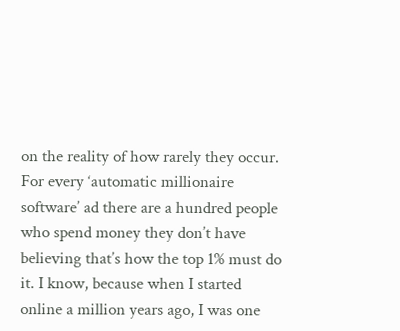on the reality of how rarely they occur. For every ‘automatic millionaire software’ ad there are a hundred people who spend money they don’t have believing that’s how the top 1% must do it. I know, because when I started online a million years ago, I was one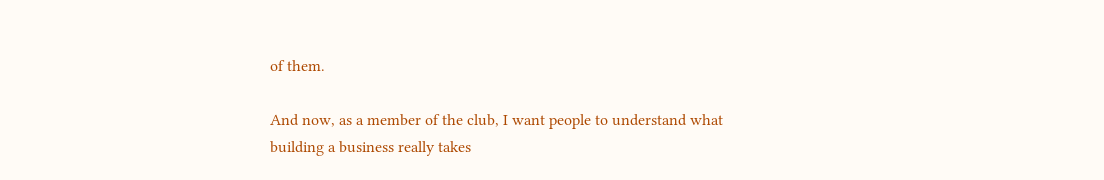of them.

And now, as a member of the club, I want people to understand what building a business really takes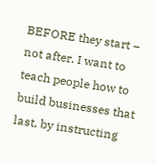BEFORE they start – not after. I want to teach people how to build businesses that last, by instructing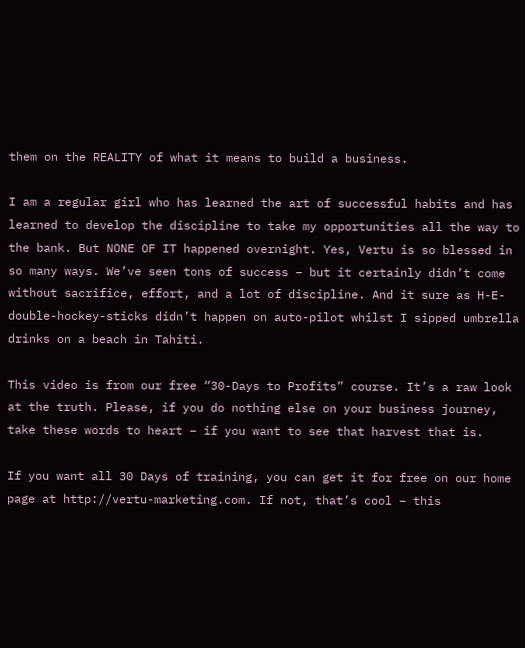them on the REALITY of what it means to build a business.

I am a regular girl who has learned the art of successful habits and has learned to develop the discipline to take my opportunities all the way to the bank. But NONE OF IT happened overnight. Yes, Vertu is so blessed in so many ways. We’ve seen tons of success – but it certainly didn’t come without sacrifice, effort, and a lot of discipline. And it sure as H-E-double-hockey-sticks didn’t happen on auto-pilot whilst I sipped umbrella drinks on a beach in Tahiti.

This video is from our free “30-Days to Profits” course. It’s a raw look at the truth. Please, if you do nothing else on your business journey, take these words to heart – if you want to see that harvest that is.

If you want all 30 Days of training, you can get it for free on our home page at http://vertu-marketing.com. If not, that’s cool – this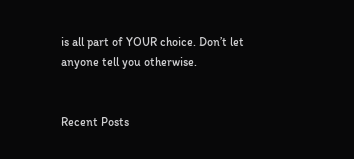is all part of YOUR choice. Don’t let anyone tell you otherwise.


Recent Posts